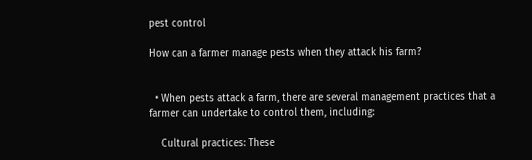pest control

How can a farmer manage pests when they attack his farm?


  • When pests attack a farm, there are several management practices that a farmer can undertake to control them, including:

    Cultural practices: These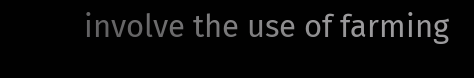involve the use of farming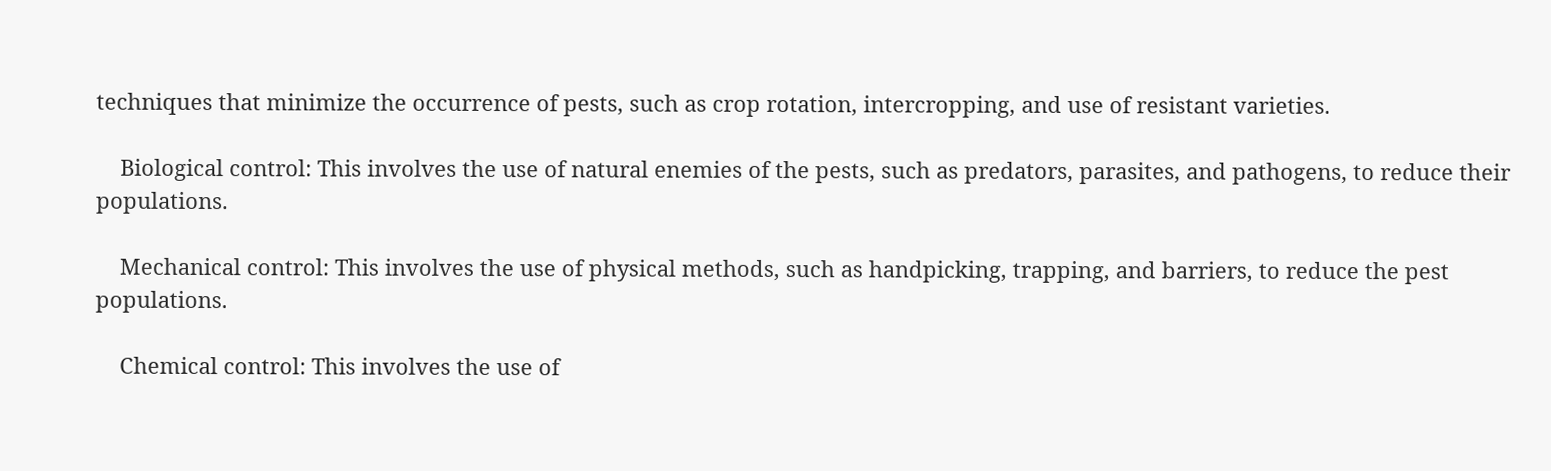techniques that minimize the occurrence of pests, such as crop rotation, intercropping, and use of resistant varieties.

    Biological control: This involves the use of natural enemies of the pests, such as predators, parasites, and pathogens, to reduce their populations.

    Mechanical control: This involves the use of physical methods, such as handpicking, trapping, and barriers, to reduce the pest populations.

    Chemical control: This involves the use of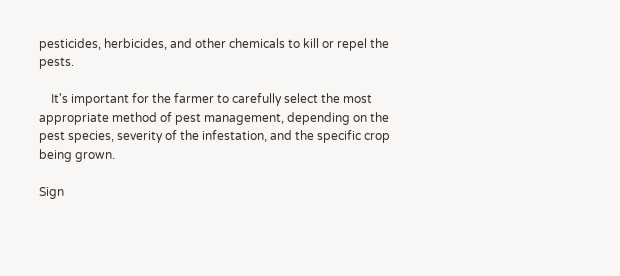pesticides, herbicides, and other chemicals to kill or repel the pests.

    It's important for the farmer to carefully select the most appropriate method of pest management, depending on the pest species, severity of the infestation, and the specific crop being grown.

Sign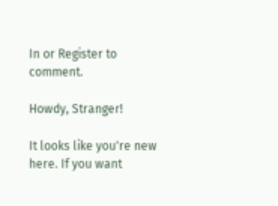In or Register to comment.

Howdy, Stranger!

It looks like you're new here. If you want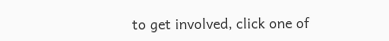to get involved, click one of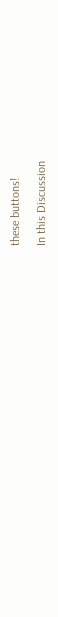these buttons!

In this Discussion